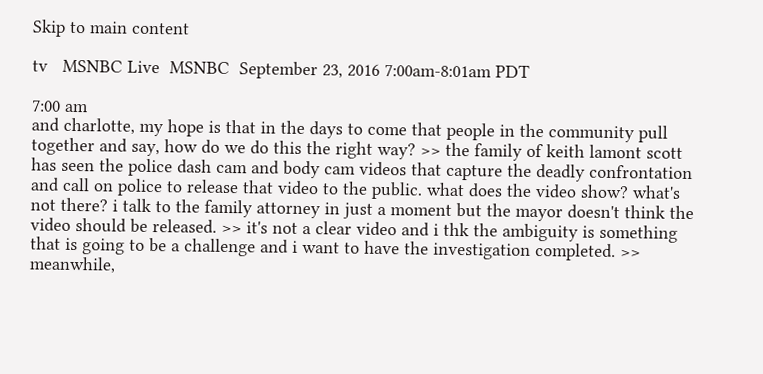Skip to main content

tv   MSNBC Live  MSNBC  September 23, 2016 7:00am-8:01am PDT

7:00 am
and charlotte, my hope is that in the days to come that people in the community pull together and say, how do we do this the right way? >> the family of keith lamont scott has seen the police dash cam and body cam videos that capture the deadly confrontation and call on police to release that video to the public. what does the video show? what's not there? i talk to the family attorney in just a moment but the mayor doesn't think the video should be released. >> it's not a clear video and i thk the ambiguity is something that is going to be a challenge and i want to have the investigation completed. >> meanwhile,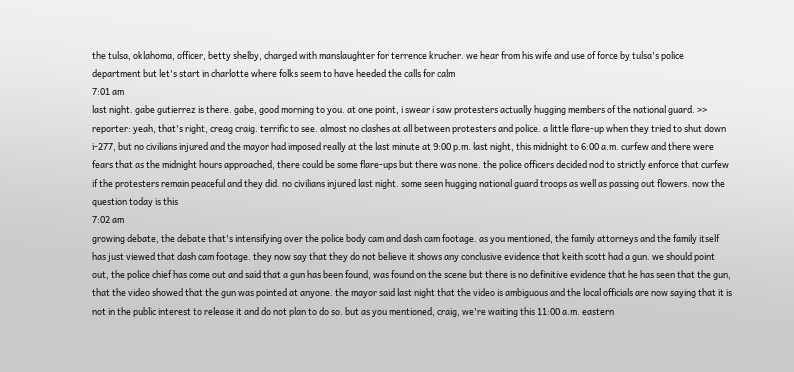the tulsa, oklahoma, officer, betty shelby, charged with manslaughter for terrence krucher. we hear from his wife and use of force by tulsa's police department but let's start in charlotte where folks seem to have heeded the calls for calm
7:01 am
last night. gabe gutierrez is there. gabe, good morning to you. at one point, i swear i saw protesters actually hugging members of the national guard. >> reporter: yeah, that's right, creag craig. terrific to see. almost no clashes at all between protesters and police. a little flare-up when they tried to shut down i-277, but no civilians injured and the mayor had imposed really at the last minute at 9:00 p.m. last night, this midnight to 6:00 a.m. curfew and there were fears that as the midnight hours approached, there could be some flare-ups but there was none. the police officers decided nod to strictly enforce that curfew if the protesters remain peaceful and they did. no civilians injured last night. some seen hugging national guard troops as well as passing out flowers. now the question today is this
7:02 am
growing debate, the debate that's intensifying over the police body cam and dash cam footage. as you mentioned, the family attorneys and the family itself has just viewed that dash cam footage. they now say that they do not believe it shows any conclusive evidence that keith scott had a gun. we should point out, the police chief has come out and said that a gun has been found, was found on the scene but there is no definitive evidence that he has seen that the gun, that the video showed that the gun was pointed at anyone. the mayor said last night that the video is ambiguous and the local officials are now saying that it is not in the public interest to release it and do not plan to do so. but as you mentioned, craig, we're waiting this 11:00 a.m. eastern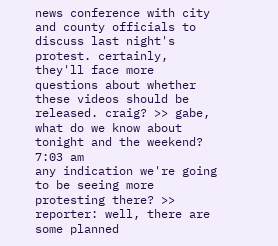news conference with city and county officials to discuss last night's protest. certainly, they'll face more questions about whether these videos should be released. craig? >> gabe, what do we know about tonight and the weekend?
7:03 am
any indication we're going to be seeing more protesting there? >> reporter: well, there are some planned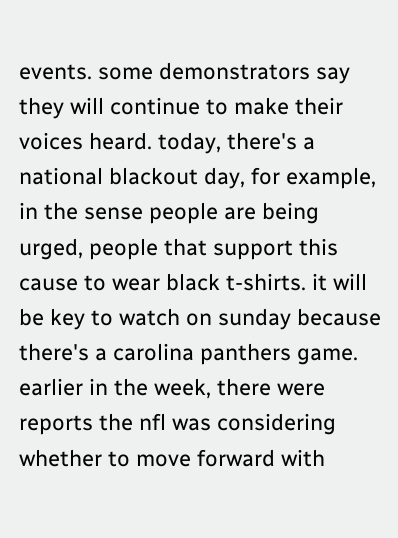events. some demonstrators say they will continue to make their voices heard. today, there's a national blackout day, for example, in the sense people are being urged, people that support this cause to wear black t-shirts. it will be key to watch on sunday because there's a carolina panthers game. earlier in the week, there were reports the nfl was considering whether to move forward with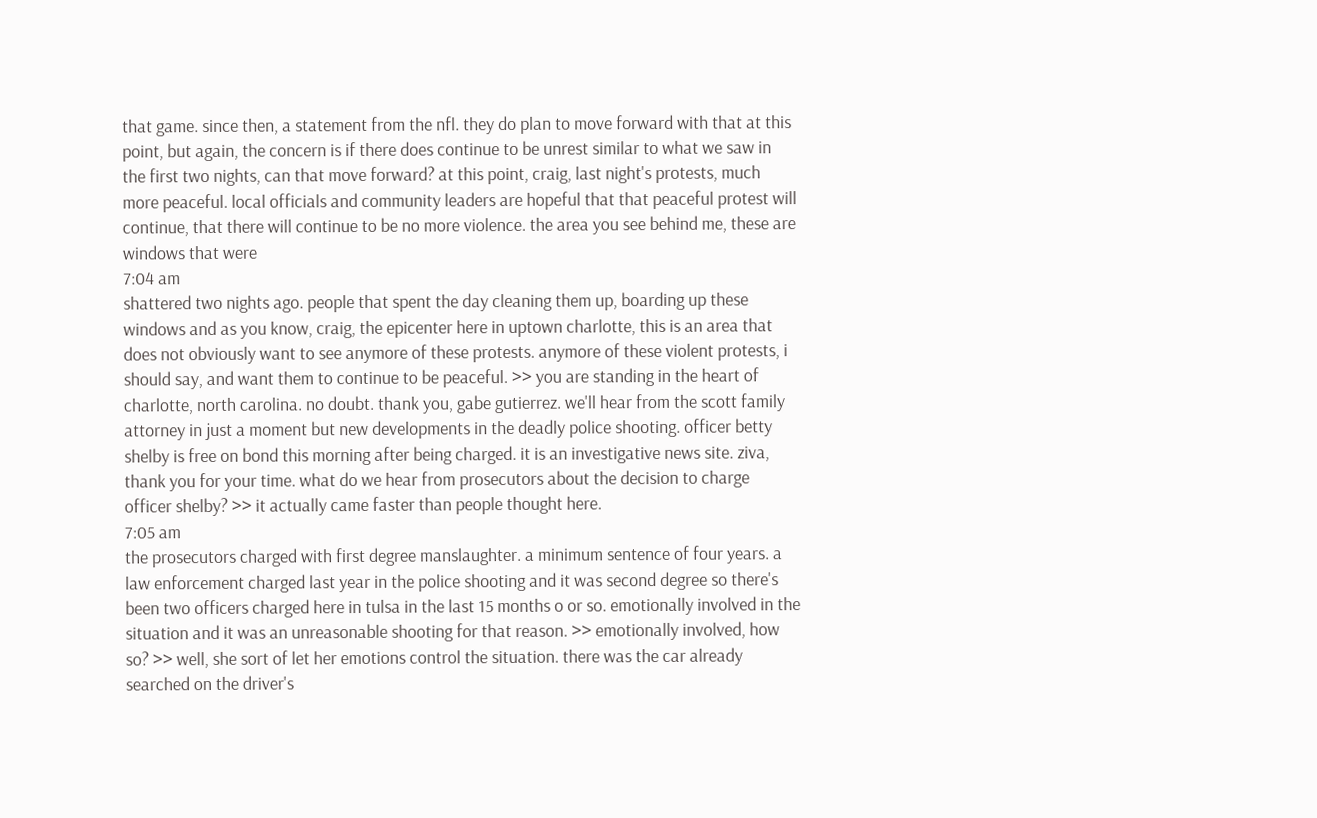that game. since then, a statement from the nfl. they do plan to move forward with that at this point, but again, the concern is if there does continue to be unrest similar to what we saw in the first two nights, can that move forward? at this point, craig, last night's protests, much more peaceful. local officials and community leaders are hopeful that that peaceful protest will continue, that there will continue to be no more violence. the area you see behind me, these are windows that were
7:04 am
shattered two nights ago. people that spent the day cleaning them up, boarding up these windows and as you know, craig, the epicenter here in uptown charlotte, this is an area that does not obviously want to see anymore of these protests. anymore of these violent protests, i should say, and want them to continue to be peaceful. >> you are standing in the heart of charlotte, north carolina. no doubt. thank you, gabe gutierrez. we'll hear from the scott family attorney in just a moment but new developments in the deadly police shooting. officer betty shelby is free on bond this morning after being charged. it is an investigative news site. ziva, thank you for your time. what do we hear from prosecutors about the decision to charge officer shelby? >> it actually came faster than people thought here.
7:05 am
the prosecutors charged with first degree manslaughter. a minimum sentence of four years. a law enforcement charged last year in the police shooting and it was second degree so there's been two officers charged here in tulsa in the last 15 months o or so. emotionally involved in the situation and it was an unreasonable shooting for that reason. >> emotionally involved, how so? >> well, she sort of let her emotions control the situation. there was the car already searched on the driver's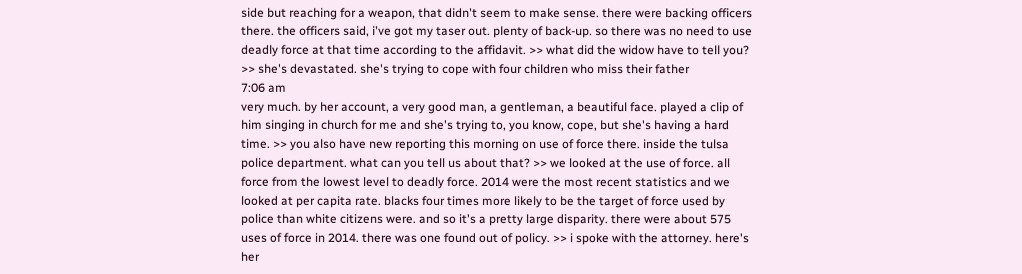side but reaching for a weapon, that didn't seem to make sense. there were backing officers there. the officers said, i've got my taser out. plenty of back-up. so there was no need to use deadly force at that time according to the affidavit. >> what did the widow have to tell you? >> she's devastated. she's trying to cope with four children who miss their father
7:06 am
very much. by her account, a very good man, a gentleman, a beautiful face. played a clip of him singing in church for me and she's trying to, you know, cope, but she's having a hard time. >> you also have new reporting this morning on use of force there. inside the tulsa police department. what can you tell us about that? >> we looked at the use of force. all force from the lowest level to deadly force. 2014 were the most recent statistics and we looked at per capita rate. blacks four times more likely to be the target of force used by police than white citizens were. and so it's a pretty large disparity. there were about 575 uses of force in 2014. there was one found out of policy. >> i spoke with the attorney. here's her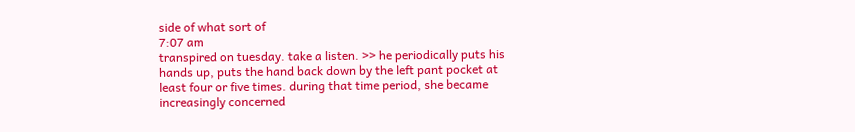side of what sort of
7:07 am
transpired on tuesday. take a listen. >> he periodically puts his hands up, puts the hand back down by the left pant pocket at least four or five times. during that time period, she became increasingly concerned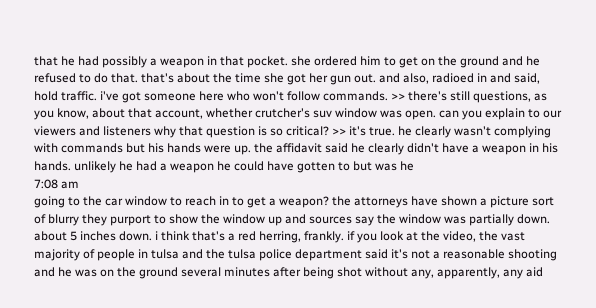that he had possibly a weapon in that pocket. she ordered him to get on the ground and he refused to do that. that's about the time she got her gun out. and also, radioed in and said, hold traffic. i've got someone here who won't follow commands. >> there's still questions, as you know, about that account, whether crutcher's suv window was open. can you explain to our viewers and listeners why that question is so critical? >> it's true. he clearly wasn't complying with commands but his hands were up. the affidavit said he clearly didn't have a weapon in his hands. unlikely he had a weapon he could have gotten to but was he
7:08 am
going to the car window to reach in to get a weapon? the attorneys have shown a picture sort of blurry they purport to show the window up and sources say the window was partially down. about 5 inches down. i think that's a red herring, frankly. if you look at the video, the vast majority of people in tulsa and the tulsa police department said it's not a reasonable shooting and he was on the ground several minutes after being shot without any, apparently, any aid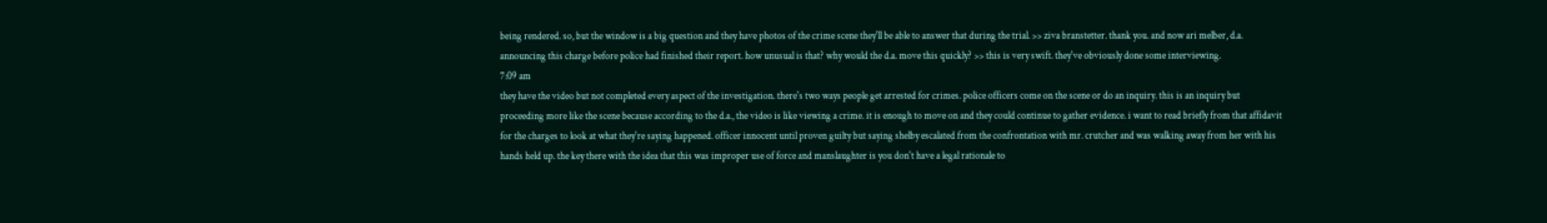being rendered. so, but the window is a big question and they have photos of the crime scene they'll be able to answer that during the trial. >> ziva branstetter. thank you. and now ari melber, d.a. announcing this charge before police had finished their report. how unusual is that? why would the d.a. move this quickly? >> this is very swift. they've obviously done some interviewing.
7:09 am
they have the video but not completed every aspect of the investigation. there's two ways people get arrested for crimes. police officers come on the scene or do an inquiry. this is an inquiry but proceeding more like the scene because according to the d.a., the video is like viewing a crime. it is enough to move on and they could continue to gather evidence. i want to read briefly from that affidavit for the charges to look at what they're saying happened. officer innocent until proven guilty but saying shelby escalated from the confrontation with mr. crutcher and was walking away from her with his hands held up. the key there with the idea that this was improper use of force and manslaughter is you don't have a legal rationale to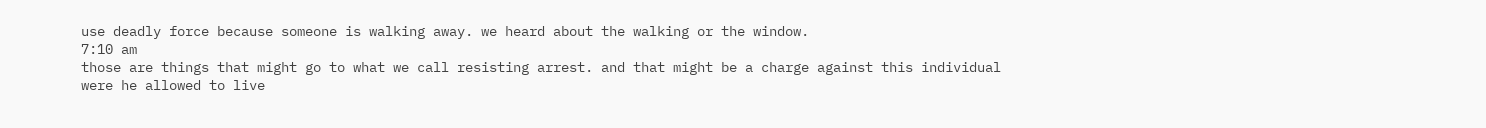use deadly force because someone is walking away. we heard about the walking or the window.
7:10 am
those are things that might go to what we call resisting arrest. and that might be a charge against this individual were he allowed to live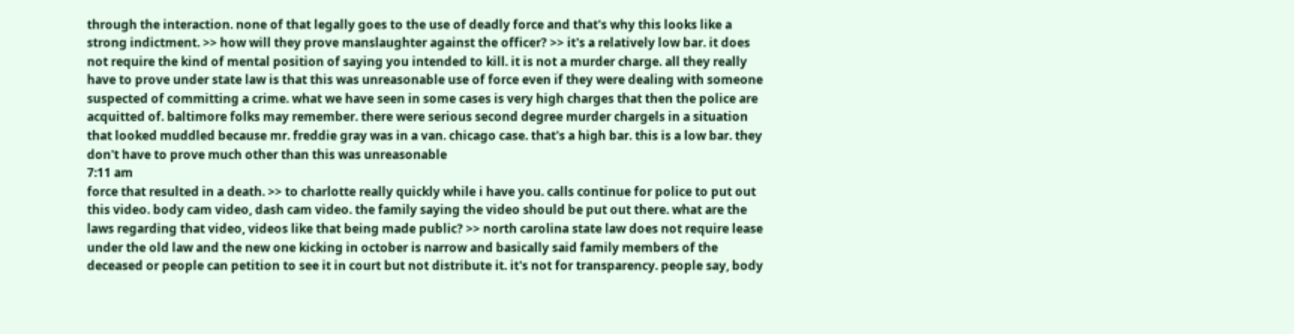through the interaction. none of that legally goes to the use of deadly force and that's why this looks like a strong indictment. >> how will they prove manslaughter against the officer? >> it's a relatively low bar. it does not require the kind of mental position of saying you intended to kill. it is not a murder charge. all they really have to prove under state law is that this was unreasonable use of force even if they were dealing with someone suspected of committing a crime. what we have seen in some cases is very high charges that then the police are acquitted of. baltimore folks may remember. there were serious second degree murder chargels in a situation that looked muddled because mr. freddie gray was in a van. chicago case. that's a high bar. this is a low bar. they don't have to prove much other than this was unreasonable
7:11 am
force that resulted in a death. >> to charlotte really quickly while i have you. calls continue for police to put out this video. body cam video, dash cam video. the family saying the video should be put out there. what are the laws regarding that video, videos like that being made public? >> north carolina state law does not require lease under the old law and the new one kicking in october is narrow and basically said family members of the deceased or people can petition to see it in court but not distribute it. it's not for transparency. people say, body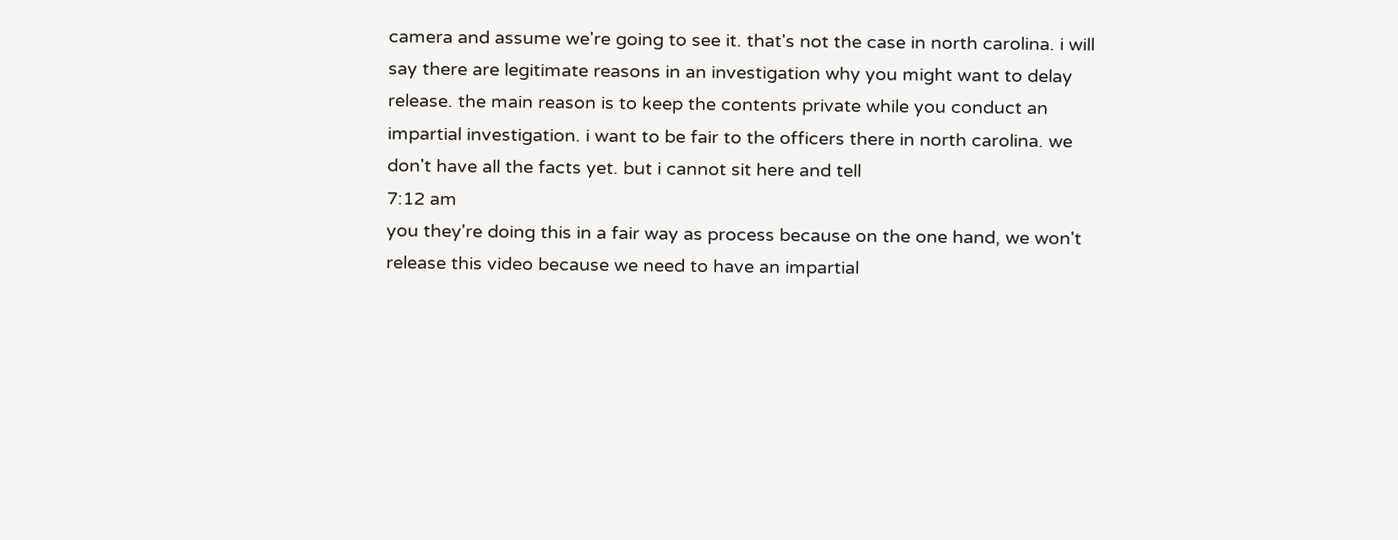camera and assume we're going to see it. that's not the case in north carolina. i will say there are legitimate reasons in an investigation why you might want to delay release. the main reason is to keep the contents private while you conduct an impartial investigation. i want to be fair to the officers there in north carolina. we don't have all the facts yet. but i cannot sit here and tell
7:12 am
you they're doing this in a fair way as process because on the one hand, we won't release this video because we need to have an impartial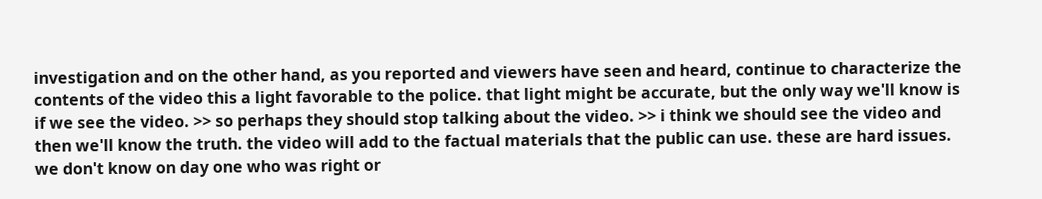investigation and on the other hand, as you reported and viewers have seen and heard, continue to characterize the contents of the video this a light favorable to the police. that light might be accurate, but the only way we'll know is if we see the video. >> so perhaps they should stop talking about the video. >> i think we should see the video and then we'll know the truth. the video will add to the factual materials that the public can use. these are hard issues. we don't know on day one who was right or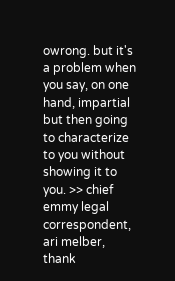owrong. but it's a problem when you say, on one hand, impartial but then going to characterize to you without showing it to you. >> chief emmy legal correspondent, ari melber, thank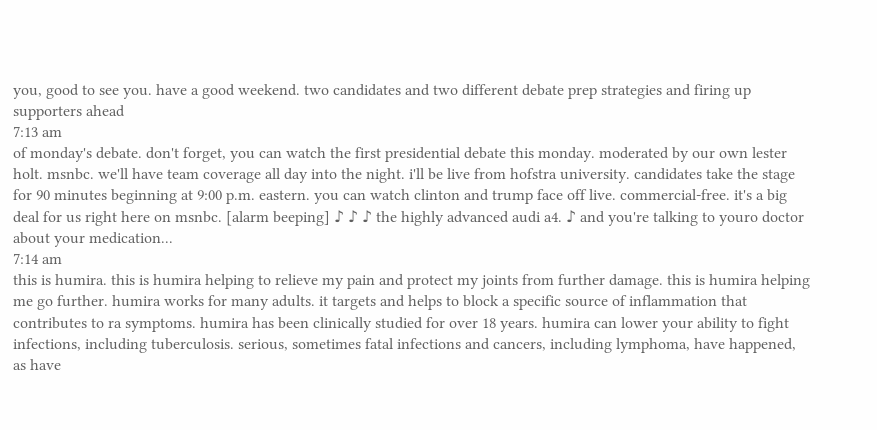you, good to see you. have a good weekend. two candidates and two different debate prep strategies and firing up supporters ahead
7:13 am
of monday's debate. don't forget, you can watch the first presidential debate this monday. moderated by our own lester holt. msnbc. we'll have team coverage all day into the night. i'll be live from hofstra university. candidates take the stage for 90 minutes beginning at 9:00 p.m. eastern. you can watch clinton and trump face off live. commercial-free. it's a big deal for us right here on msnbc. [alarm beeping] ♪ ♪ ♪ the highly advanced audi a4. ♪ and you're talking to youro doctor about your medication...
7:14 am
this is humira. this is humira helping to relieve my pain and protect my joints from further damage. this is humira helping me go further. humira works for many adults. it targets and helps to block a specific source of inflammation that contributes to ra symptoms. humira has been clinically studied for over 18 years. humira can lower your ability to fight infections, including tuberculosis. serious, sometimes fatal infections and cancers, including lymphoma, have happened, as have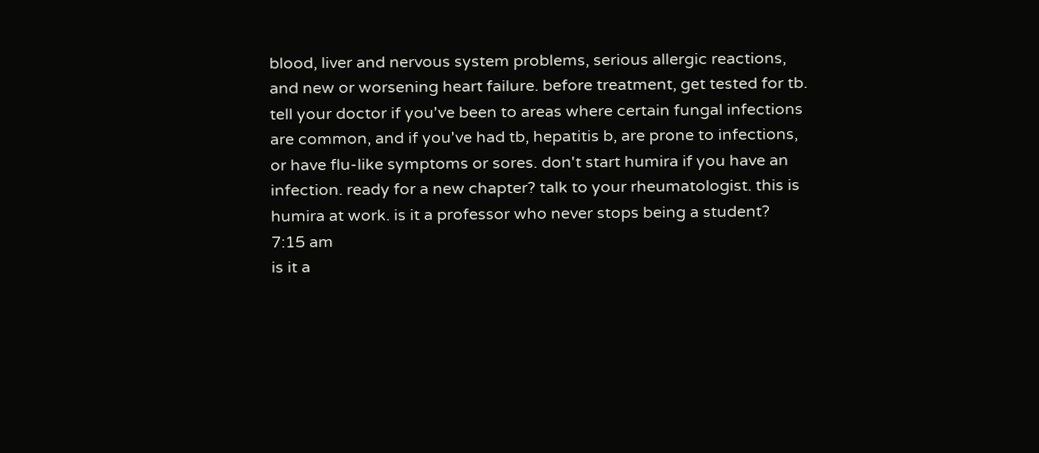blood, liver and nervous system problems, serious allergic reactions, and new or worsening heart failure. before treatment, get tested for tb. tell your doctor if you've been to areas where certain fungal infections are common, and if you've had tb, hepatitis b, are prone to infections, or have flu-like symptoms or sores. don't start humira if you have an infection. ready for a new chapter? talk to your rheumatologist. this is humira at work. is it a professor who never stops being a student?
7:15 am
is it a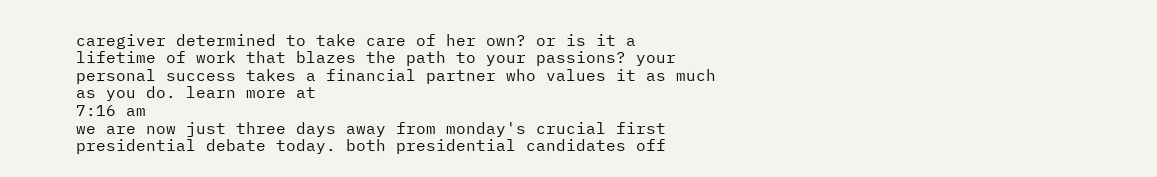caregiver determined to take care of her own? or is it a lifetime of work that blazes the path to your passions? your personal success takes a financial partner who values it as much as you do. learn more at
7:16 am
we are now just three days away from monday's crucial first presidential debate today. both presidential candidates off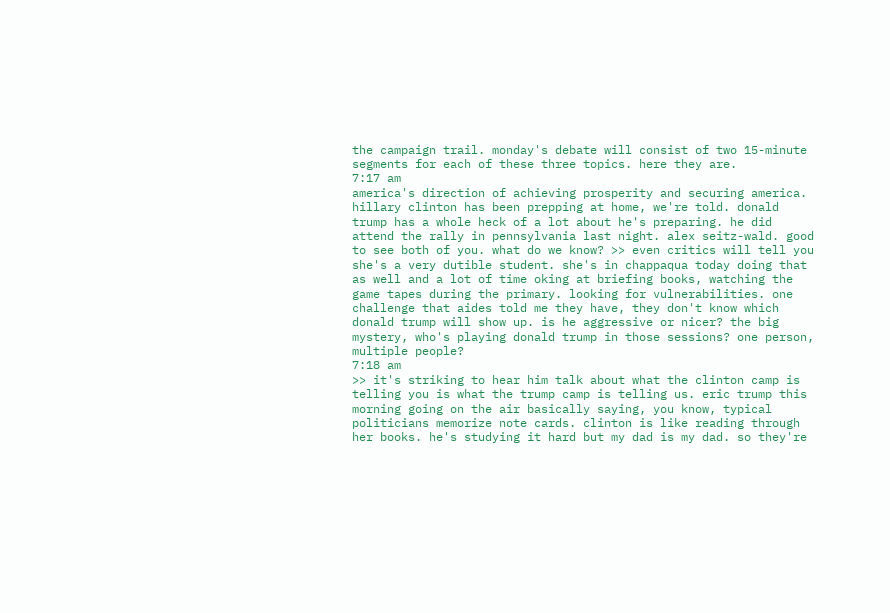the campaign trail. monday's debate will consist of two 15-minute segments for each of these three topics. here they are.
7:17 am
america's direction of achieving prosperity and securing america. hillary clinton has been prepping at home, we're told. donald trump has a whole heck of a lot about he's preparing. he did attend the rally in pennsylvania last night. alex seitz-wald. good to see both of you. what do we know? >> even critics will tell you she's a very dutible student. she's in chappaqua today doing that as well and a lot of time oking at briefing books, watching the game tapes during the primary. looking for vulnerabilities. one challenge that aides told me they have, they don't know which donald trump will show up. is he aggressive or nicer? the big mystery, who's playing donald trump in those sessions? one person, multiple people?
7:18 am
>> it's striking to hear him talk about what the clinton camp is telling you is what the trump camp is telling us. eric trump this morning going on the air basically saying, you know, typical politicians memorize note cards. clinton is like reading through her books. he's studying it hard but my dad is my dad. so they're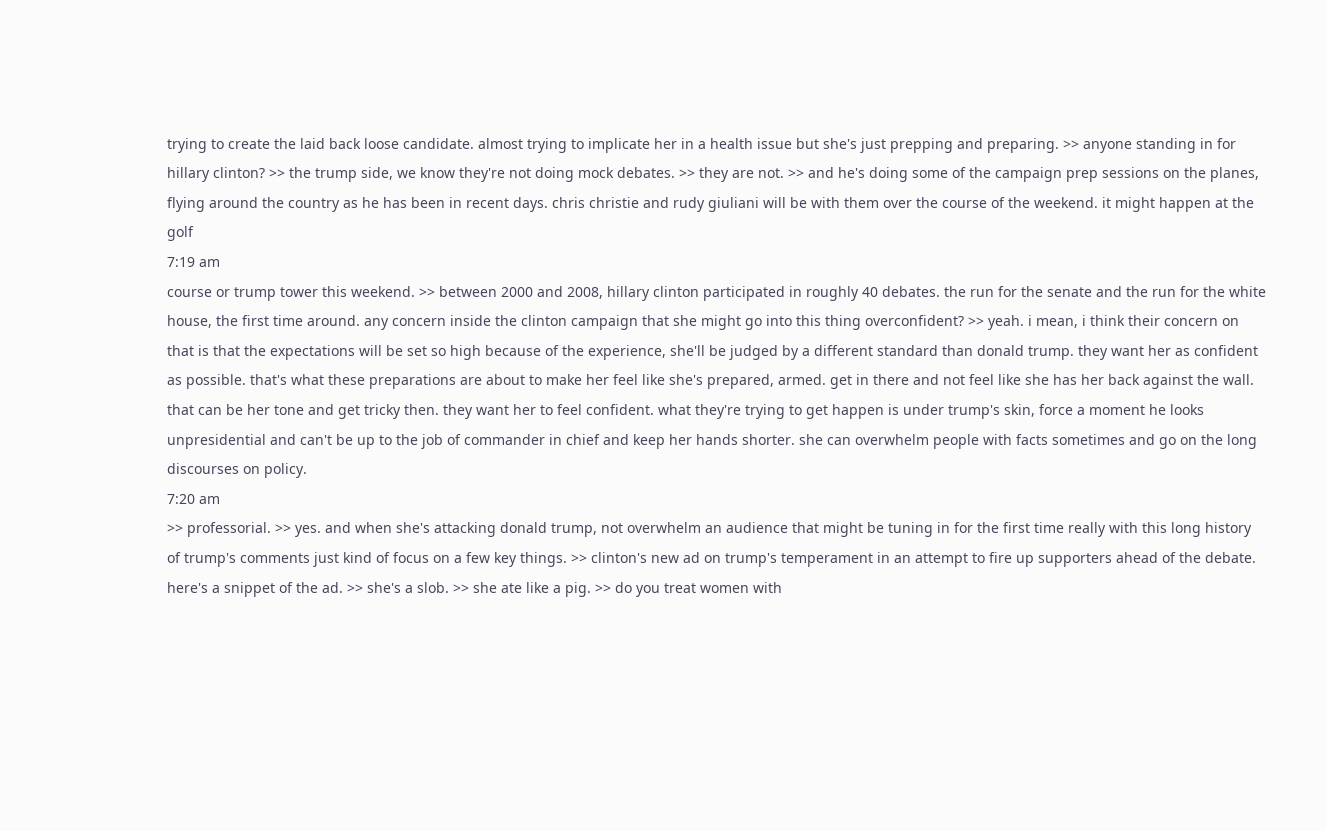trying to create the laid back loose candidate. almost trying to implicate her in a health issue but she's just prepping and preparing. >> anyone standing in for hillary clinton? >> the trump side, we know they're not doing mock debates. >> they are not. >> and he's doing some of the campaign prep sessions on the planes, flying around the country as he has been in recent days. chris christie and rudy giuliani will be with them over the course of the weekend. it might happen at the golf
7:19 am
course or trump tower this weekend. >> between 2000 and 2008, hillary clinton participated in roughly 40 debates. the run for the senate and the run for the white house, the first time around. any concern inside the clinton campaign that she might go into this thing overconfident? >> yeah. i mean, i think their concern on that is that the expectations will be set so high because of the experience, she'll be judged by a different standard than donald trump. they want her as confident as possible. that's what these preparations are about to make her feel like she's prepared, armed. get in there and not feel like she has her back against the wall. that can be her tone and get tricky then. they want her to feel confident. what they're trying to get happen is under trump's skin, force a moment he looks unpresidential and can't be up to the job of commander in chief and keep her hands shorter. she can overwhelm people with facts sometimes and go on the long discourses on policy.
7:20 am
>> professorial. >> yes. and when she's attacking donald trump, not overwhelm an audience that might be tuning in for the first time really with this long history of trump's comments just kind of focus on a few key things. >> clinton's new ad on trump's temperament in an attempt to fire up supporters ahead of the debate. here's a snippet of the ad. >> she's a slob. >> she ate like a pig. >> do you treat women with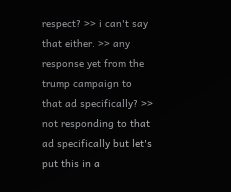respect? >> i can't say that either. >> any response yet from the trump campaign to that ad specifically? >> not responding to that ad specifically but let's put this in a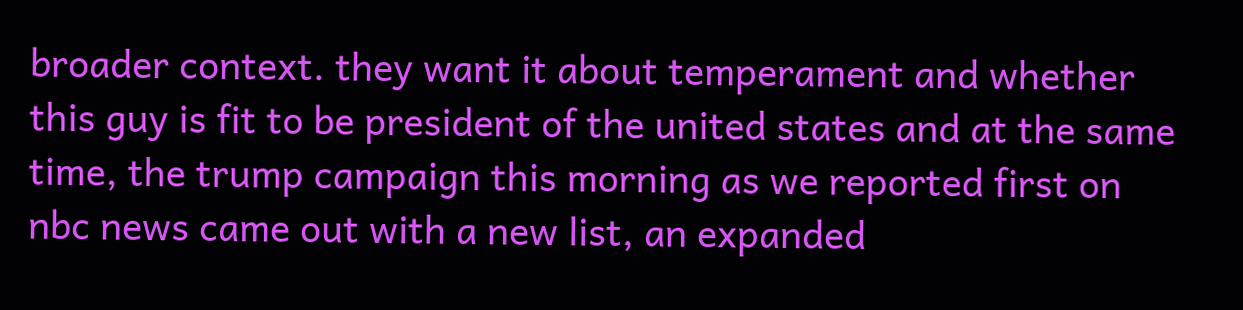broader context. they want it about temperament and whether this guy is fit to be president of the united states and at the same time, the trump campaign this morning as we reported first on nbc news came out with a new list, an expanded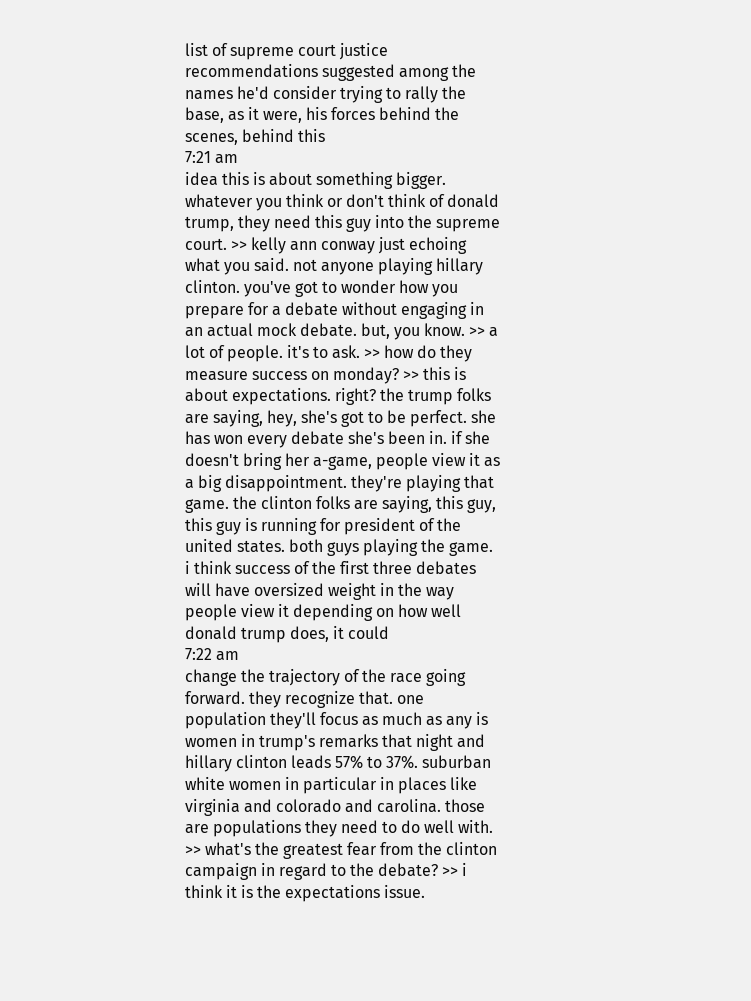list of supreme court justice recommendations suggested among the names he'd consider trying to rally the base, as it were, his forces behind the scenes, behind this
7:21 am
idea this is about something bigger. whatever you think or don't think of donald trump, they need this guy into the supreme court. >> kelly ann conway just echoing what you said. not anyone playing hillary clinton. you've got to wonder how you prepare for a debate without engaging in an actual mock debate. but, you know. >> a lot of people. it's to ask. >> how do they measure success on monday? >> this is about expectations. right? the trump folks are saying, hey, she's got to be perfect. she has won every debate she's been in. if she doesn't bring her a-game, people view it as a big disappointment. they're playing that game. the clinton folks are saying, this guy, this guy is running for president of the united states. both guys playing the game. i think success of the first three debates will have oversized weight in the way people view it depending on how well donald trump does, it could
7:22 am
change the trajectory of the race going forward. they recognize that. one population they'll focus as much as any is women in trump's remarks that night and hillary clinton leads 57% to 37%. suburban white women in particular in places like virginia and colorado and carolina. those are populations they need to do well with. >> what's the greatest fear from the clinton campaign in regard to the debate? >> i think it is the expectations issue.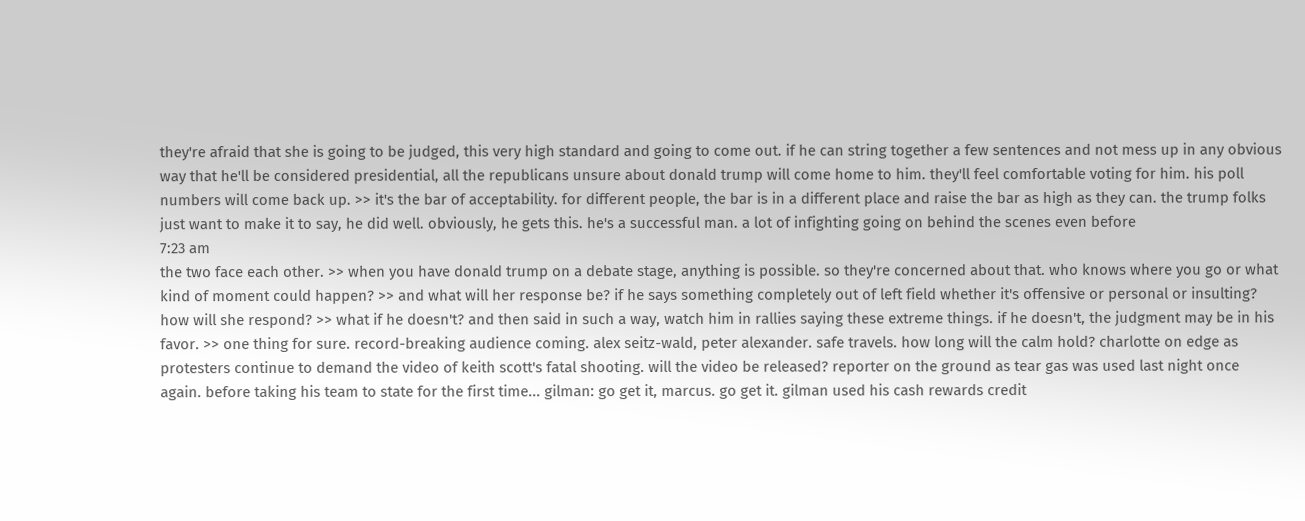they're afraid that she is going to be judged, this very high standard and going to come out. if he can string together a few sentences and not mess up in any obvious way that he'll be considered presidential, all the republicans unsure about donald trump will come home to him. they'll feel comfortable voting for him. his poll numbers will come back up. >> it's the bar of acceptability. for different people, the bar is in a different place and raise the bar as high as they can. the trump folks just want to make it to say, he did well. obviously, he gets this. he's a successful man. a lot of infighting going on behind the scenes even before
7:23 am
the two face each other. >> when you have donald trump on a debate stage, anything is possible. so they're concerned about that. who knows where you go or what kind of moment could happen? >> and what will her response be? if he says something completely out of left field whether it's offensive or personal or insulting? how will she respond? >> what if he doesn't? and then said in such a way, watch him in rallies saying these extreme things. if he doesn't, the judgment may be in his favor. >> one thing for sure. record-breaking audience coming. alex seitz-wald, peter alexander. safe travels. how long will the calm hold? charlotte on edge as protesters continue to demand the video of keith scott's fatal shooting. will the video be released? reporter on the ground as tear gas was used last night once again. before taking his team to state for the first time... gilman: go get it, marcus. go get it. gilman used his cash rewards credit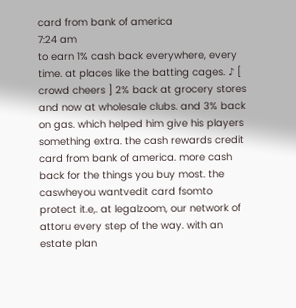card from bank of america
7:24 am
to earn 1% cash back everywhere, every time. at places like the batting cages. ♪ [ crowd cheers ] 2% back at grocery stores and now at wholesale clubs. and 3% back on gas. which helped him give his players something extra. the cash rewards credit card from bank of america. more cash back for the things you buy most. the caswheyou wantvedit card fsomto protect it.e,. at legalzoom, our network of attoru every step of the way. with an estate plan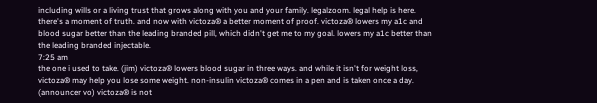including wills or a living trust that grows along with you and your family. legalzoom. legal help is here. there's a moment of truth. and now with victoza® a better moment of proof. victoza® lowers my a1c and blood sugar better than the leading branded pill, which didn't get me to my goal. lowers my a1c better than the leading branded injectable.
7:25 am
the one i used to take. (jim) victoza® lowers blood sugar in three ways. and while it isn't for weight loss, victoza® may help you lose some weight. non-insulin victoza® comes in a pen and is taken once a day. (announcer vo) victoza® is not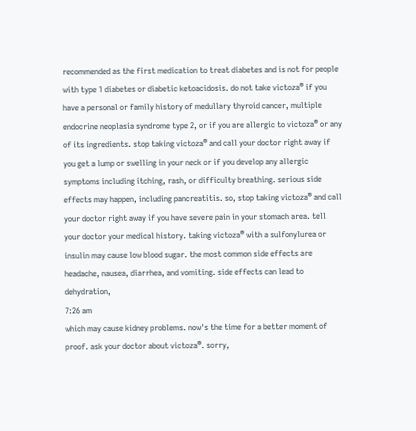recommended as the first medication to treat diabetes and is not for people with type 1 diabetes or diabetic ketoacidosis. do not take victoza® if you have a personal or family history of medullary thyroid cancer, multiple endocrine neoplasia syndrome type 2, or if you are allergic to victoza® or any of its ingredients. stop taking victoza® and call your doctor right away if you get a lump or swelling in your neck or if you develop any allergic symptoms including itching, rash, or difficulty breathing. serious side effects may happen, including pancreatitis. so, stop taking victoza® and call your doctor right away if you have severe pain in your stomach area. tell your doctor your medical history. taking victoza® with a sulfonylurea or insulin may cause low blood sugar. the most common side effects are headache, nausea, diarrhea, and vomiting. side effects can lead to dehydration,
7:26 am
which may cause kidney problems. now's the time for a better moment of proof. ask your doctor about victoza®. sorry,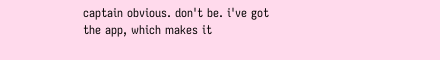captain obvious. don't be. i've got the app, which makes it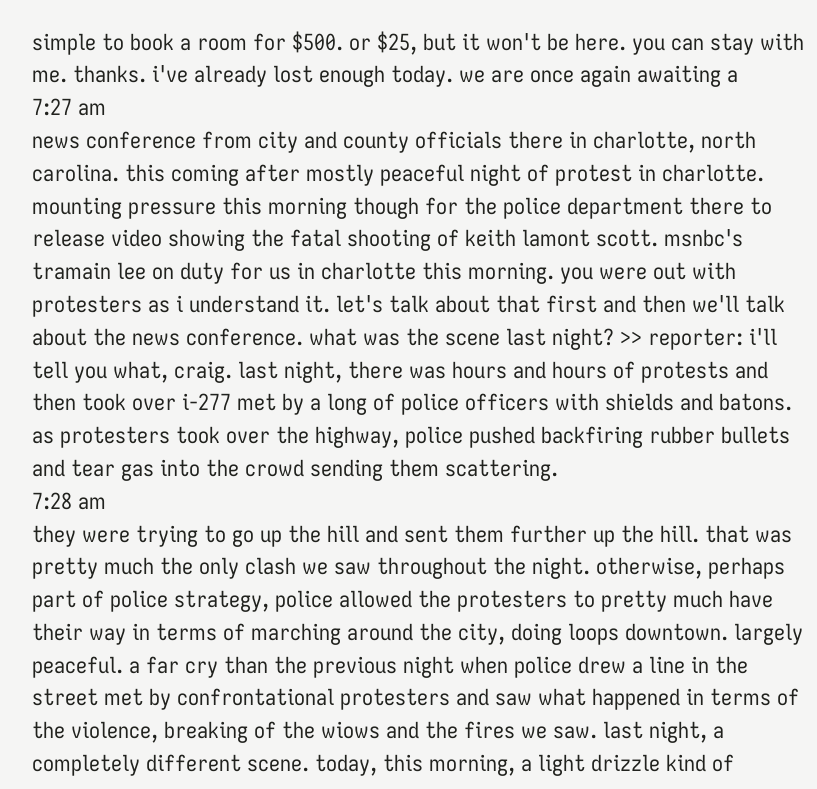simple to book a room for $500. or $25, but it won't be here. you can stay with me. thanks. i've already lost enough today. we are once again awaiting a
7:27 am
news conference from city and county officials there in charlotte, north carolina. this coming after mostly peaceful night of protest in charlotte. mounting pressure this morning though for the police department there to release video showing the fatal shooting of keith lamont scott. msnbc's tramain lee on duty for us in charlotte this morning. you were out with protesters as i understand it. let's talk about that first and then we'll talk about the news conference. what was the scene last night? >> reporter: i'll tell you what, craig. last night, there was hours and hours of protests and then took over i-277 met by a long of police officers with shields and batons. as protesters took over the highway, police pushed backfiring rubber bullets and tear gas into the crowd sending them scattering.
7:28 am
they were trying to go up the hill and sent them further up the hill. that was pretty much the only clash we saw throughout the night. otherwise, perhaps part of police strategy, police allowed the protesters to pretty much have their way in terms of marching around the city, doing loops downtown. largely peaceful. a far cry than the previous night when police drew a line in the street met by confrontational protesters and saw what happened in terms of the violence, breaking of the wiows and the fires we saw. last night, a completely different scene. today, this morning, a light drizzle kind of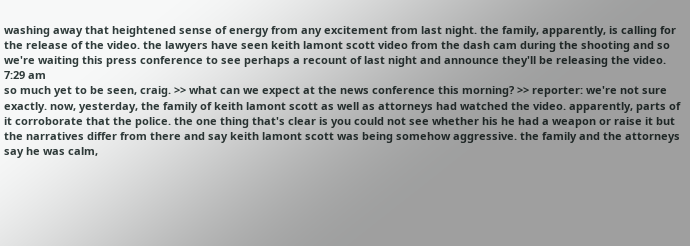washing away that heightened sense of energy from any excitement from last night. the family, apparently, is calling for the release of the video. the lawyers have seen keith lamont scott video from the dash cam during the shooting and so we're waiting this press conference to see perhaps a recount of last night and announce they'll be releasing the video.
7:29 am
so much yet to be seen, craig. >> what can we expect at the news conference this morning? >> reporter: we're not sure exactly. now, yesterday, the family of keith lamont scott as well as attorneys had watched the video. apparently, parts of it corroborate that the police. the one thing that's clear is you could not see whether his he had a weapon or raise it but the narratives differ from there and say keith lamont scott was being somehow aggressive. the family and the attorneys say he was calm,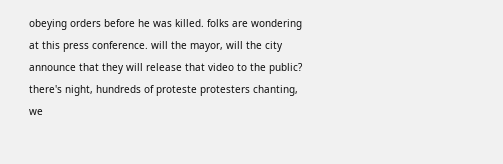obeying orders before he was killed. folks are wondering at this press conference. will the mayor, will the city announce that they will release that video to the public? there's night, hundreds of proteste protesters chanting, we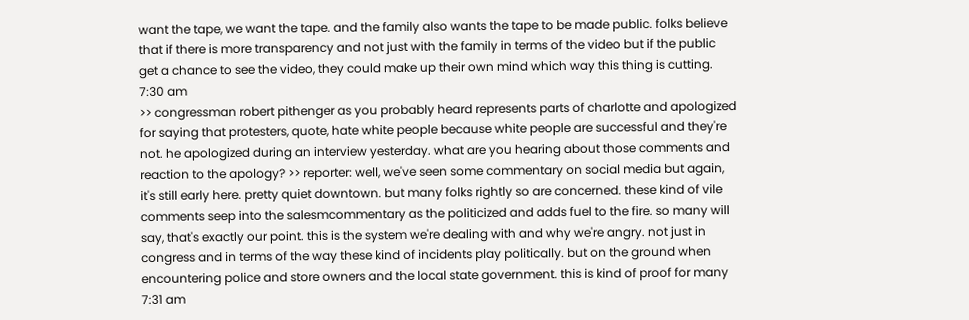want the tape, we want the tape. and the family also wants the tape to be made public. folks believe that if there is more transparency and not just with the family in terms of the video but if the public get a chance to see the video, they could make up their own mind which way this thing is cutting.
7:30 am
>> congressman robert pithenger as you probably heard represents parts of charlotte and apologized for saying that protesters, quote, hate white people because white people are successful and they're not. he apologized during an interview yesterday. what are you hearing about those comments and reaction to the apology? >> reporter: well, we've seen some commentary on social media but again, it's still early here. pretty quiet downtown. but many folks rightly so are concerned. these kind of vile comments seep into the salesmcommentary as the politicized and adds fuel to the fire. so many will say, that's exactly our point. this is the system we're dealing with and why we're angry. not just in congress and in terms of the way these kind of incidents play politically. but on the ground when encountering police and store owners and the local state government. this is kind of proof for many
7:31 am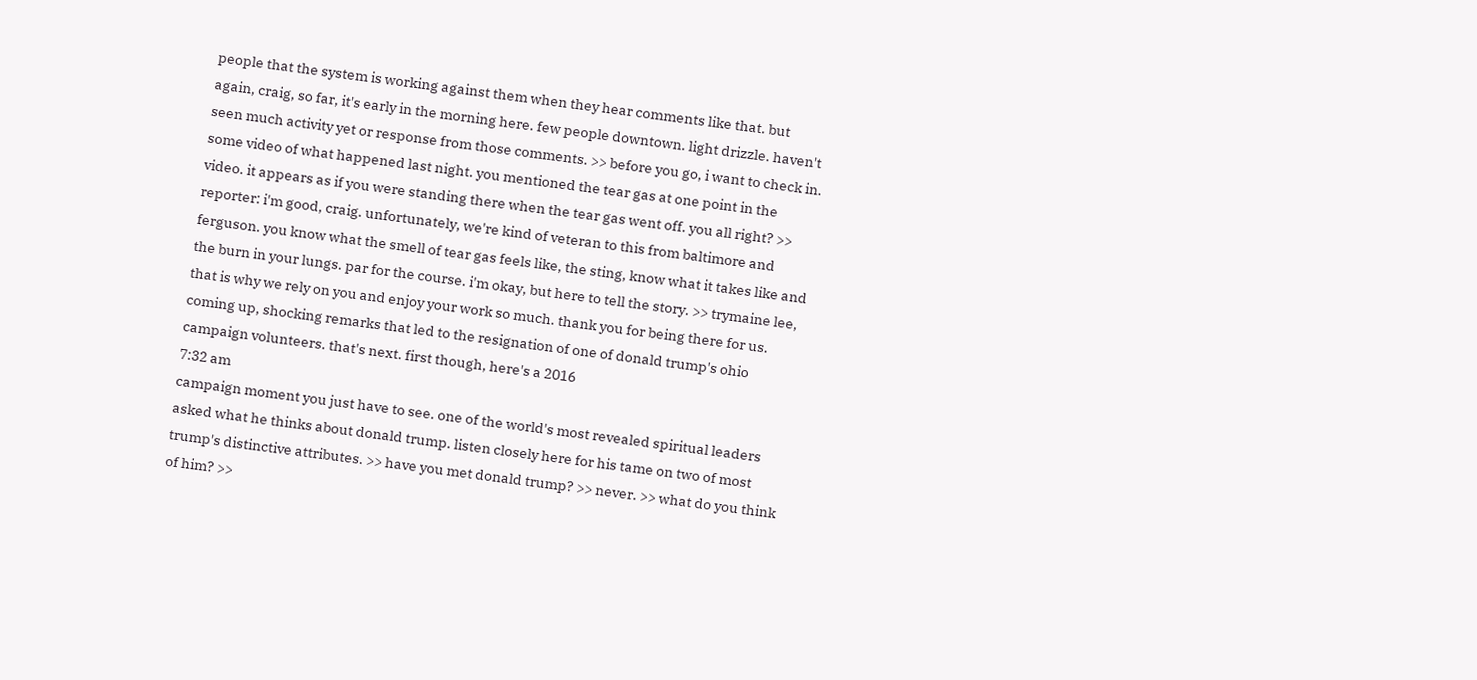people that the system is working against them when they hear comments like that. but again, craig, so far, it's early in the morning here. few people downtown. light drizzle. haven't seen much activity yet or response from those comments. >> before you go, i want to check in. some video of what happened last night. you mentioned the tear gas at one point in the video. it appears as if you were standing there when the tear gas went off. you all right? >> reporter: i'm good, craig. unfortunately, we're kind of veteran to this from baltimore and ferguson. you know what the smell of tear gas feels like, the sting, know what it takes like and the burn in your lungs. par for the course. i'm okay, but here to tell the story. >> trymaine lee, that is why we rely on you and enjoy your work so much. thank you for being there for us. coming up, shocking remarks that led to the resignation of one of donald trump's ohio campaign volunteers. that's next. first though, here's a 2016
7:32 am
campaign moment you just have to see. one of the world's most revealed spiritual leaders asked what he thinks about donald trump. listen closely here for his tame on two of most trump's distinctive attributes. >> have you met donald trump? >> never. >> what do you think of him? >>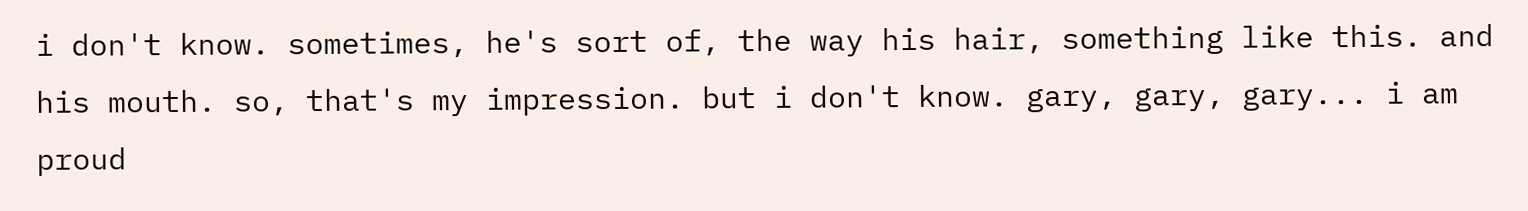i don't know. sometimes, he's sort of, the way his hair, something like this. and his mouth. so, that's my impression. but i don't know. gary, gary, gary... i am proud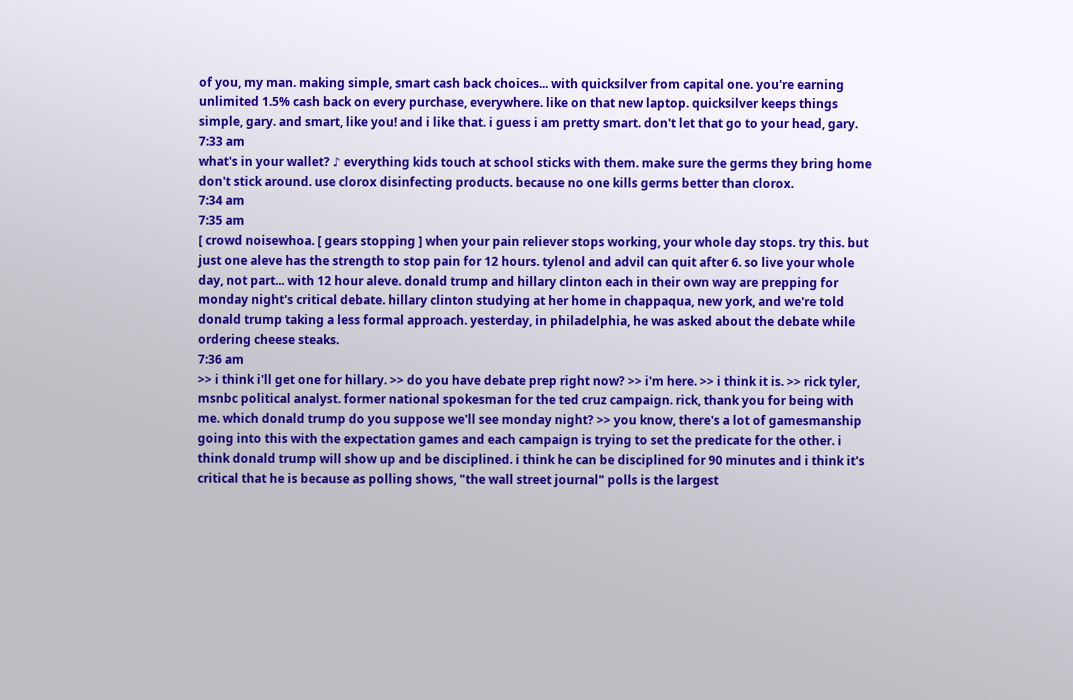of you, my man. making simple, smart cash back choices... with quicksilver from capital one. you're earning unlimited 1.5% cash back on every purchase, everywhere. like on that new laptop. quicksilver keeps things simple, gary. and smart, like you! and i like that. i guess i am pretty smart. don't let that go to your head, gary.
7:33 am
what's in your wallet? ♪ everything kids touch at school sticks with them. make sure the germs they bring home don't stick around. use clorox disinfecting products. because no one kills germs better than clorox.
7:34 am
7:35 am
[ crowd noisewhoa. [ gears stopping ] when your pain reliever stops working, your whole day stops. try this. but just one aleve has the strength to stop pain for 12 hours. tylenol and advil can quit after 6. so live your whole day, not part... with 12 hour aleve. donald trump and hillary clinton each in their own way are prepping for monday night's critical debate. hillary clinton studying at her home in chappaqua, new york, and we're told donald trump taking a less formal approach. yesterday, in philadelphia, he was asked about the debate while ordering cheese steaks.
7:36 am
>> i think i'll get one for hillary. >> do you have debate prep right now? >> i'm here. >> i think it is. >> rick tyler, msnbc political analyst. former national spokesman for the ted cruz campaign. rick, thank you for being with me. which donald trump do you suppose we'll see monday night? >> you know, there's a lot of gamesmanship going into this with the expectation games and each campaign is trying to set the predicate for the other. i think donald trump will show up and be disciplined. i think he can be disciplined for 90 minutes and i think it's critical that he is because as polling shows, "the wall street journal" polls is the largest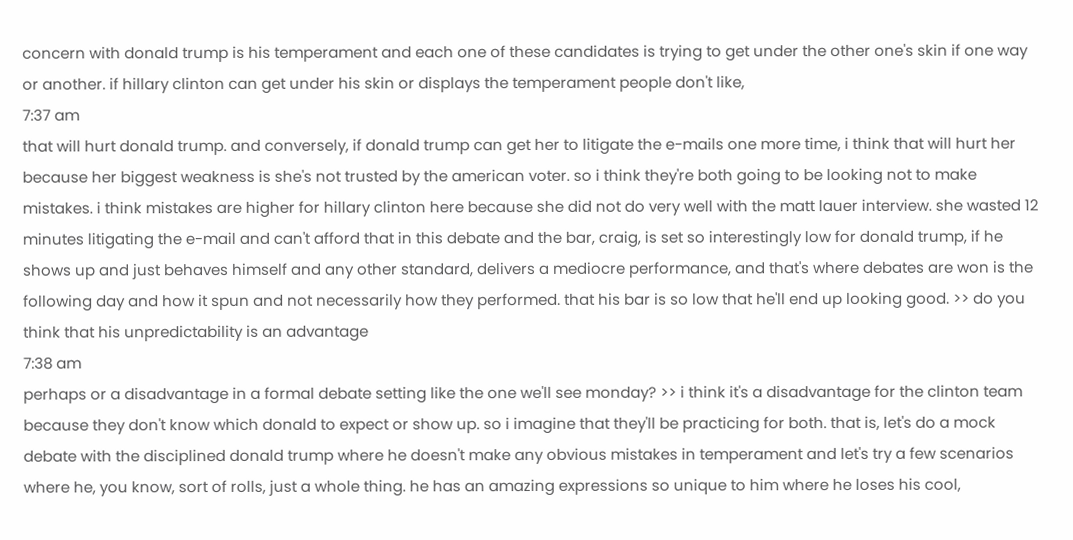concern with donald trump is his temperament and each one of these candidates is trying to get under the other one's skin if one way or another. if hillary clinton can get under his skin or displays the temperament people don't like,
7:37 am
that will hurt donald trump. and conversely, if donald trump can get her to litigate the e-mails one more time, i think that will hurt her because her biggest weakness is she's not trusted by the american voter. so i think they're both going to be looking not to make mistakes. i think mistakes are higher for hillary clinton here because she did not do very well with the matt lauer interview. she wasted 12 minutes litigating the e-mail and can't afford that in this debate and the bar, craig, is set so interestingly low for donald trump, if he shows up and just behaves himself and any other standard, delivers a mediocre performance, and that's where debates are won is the following day and how it spun and not necessarily how they performed. that his bar is so low that he'll end up looking good. >> do you think that his unpredictability is an advantage
7:38 am
perhaps or a disadvantage in a formal debate setting like the one we'll see monday? >> i think it's a disadvantage for the clinton team because they don't know which donald to expect or show up. so i imagine that they'll be practicing for both. that is, let's do a mock debate with the disciplined donald trump where he doesn't make any obvious mistakes in temperament and let's try a few scenarios where he, you know, sort of rolls, just a whole thing. he has an amazing expressions so unique to him where he loses his cool,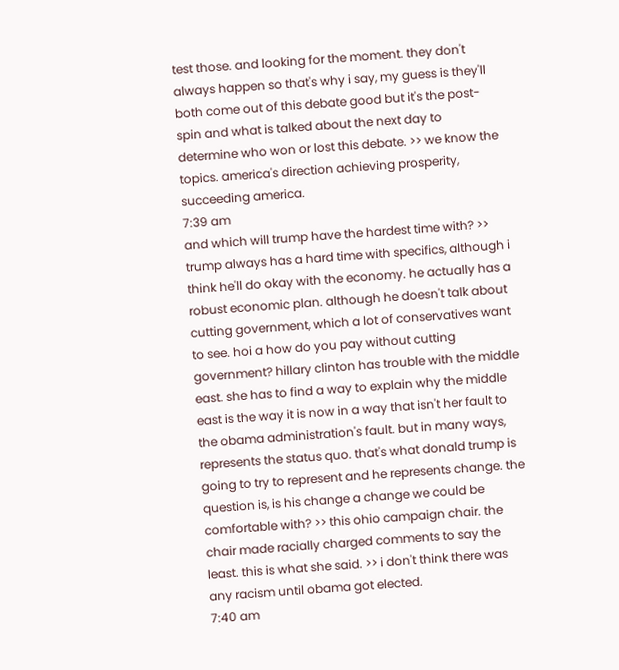test those. and looking for the moment. they don't always happen so that's why i say, my guess is they'll both come out of this debate good but it's the post-spin and what is talked about the next day to determine who won or lost this debate. >> we know the topics. america's direction achieving prosperity, succeeding america.
7:39 am
and which will trump have the hardest time with? >> trump always has a hard time with specifics, although i think he'll do okay with the economy. he actually has a robust economic plan. although he doesn't talk about cutting government, which a lot of conservatives want to see. hoi a how do you pay without cutting government? hillary clinton has trouble with the middle east. she has to find a way to explain why the middle east is the way it is now in a way that isn't her fault to the obama administration's fault. but in many ways, represents the status quo. that's what donald trump is going to try to represent and he represents change. the question is, is his change a change we could be comfortable with? >> this ohio campaign chair. the chair made racially charged comments to say the least. this is what she said. >> i don't think there was any racism until obama got elected.
7:40 am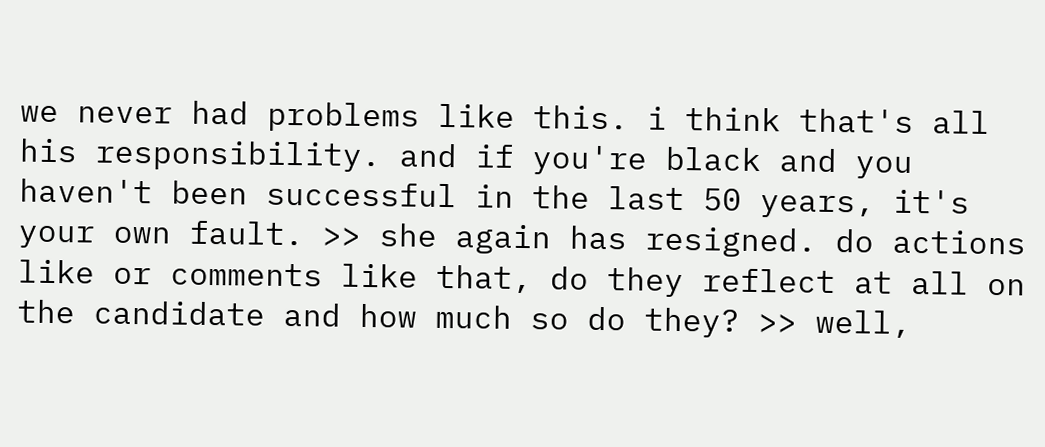we never had problems like this. i think that's all his responsibility. and if you're black and you haven't been successful in the last 50 years, it's your own fault. >> she again has resigned. do actions like or comments like that, do they reflect at all on the candidate and how much so do they? >> well,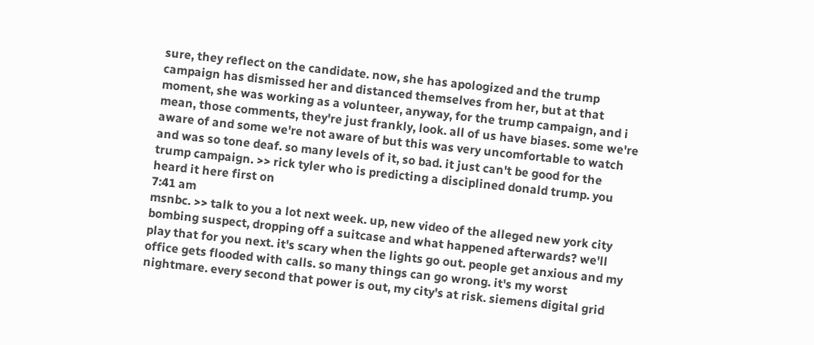sure, they reflect on the candidate. now, she has apologized and the trump campaign has dismissed her and distanced themselves from her, but at that moment, she was working as a volunteer, anyway, for the trump campaign, and i mean, those comments, they're just frankly, look. all of us have biases. some we're aware of and some we're not aware of but this was very uncomfortable to watch and was so tone deaf. so many levels of it, so bad. it just can't be good for the trump campaign. >> rick tyler who is predicting a disciplined donald trump. you heard it here first on
7:41 am
msnbc. >> talk to you a lot next week. up, new video of the alleged new york city bombing suspect, dropping off a suitcase and what happened afterwards? we'll play that for you next. it's scary when the lights go out. people get anxious and my office gets flooded with calls. so many things can go wrong. it's my worst nightmare. every second that power is out, my city's at risk. siemens digital grid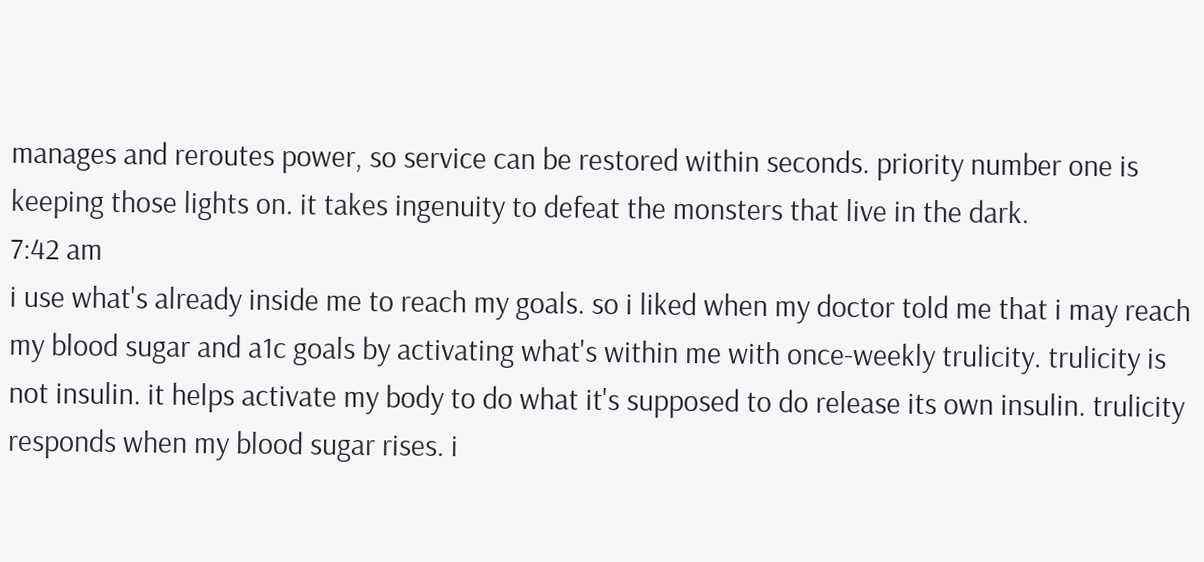manages and reroutes power, so service can be restored within seconds. priority number one is keeping those lights on. it takes ingenuity to defeat the monsters that live in the dark.
7:42 am
i use what's already inside me to reach my goals. so i liked when my doctor told me that i may reach my blood sugar and a1c goals by activating what's within me with once-weekly trulicity. trulicity is not insulin. it helps activate my body to do what it's supposed to do release its own insulin. trulicity responds when my blood sugar rises. i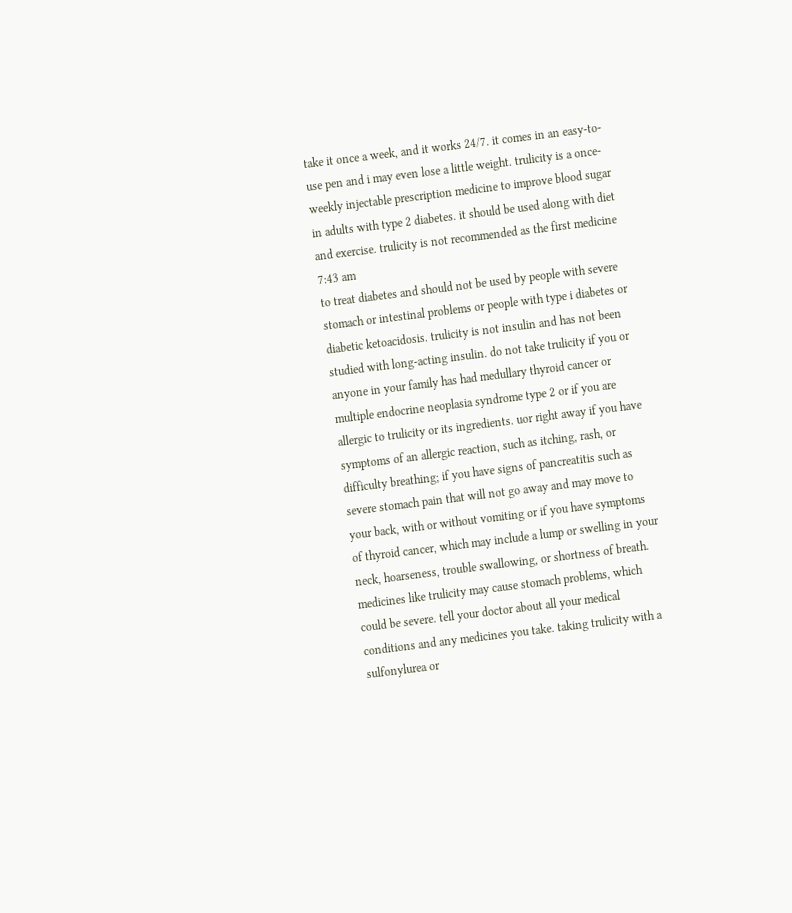take it once a week, and it works 24/7. it comes in an easy-to-use pen and i may even lose a little weight. trulicity is a once-weekly injectable prescription medicine to improve blood sugar in adults with type 2 diabetes. it should be used along with diet and exercise. trulicity is not recommended as the first medicine
7:43 am
to treat diabetes and should not be used by people with severe stomach or intestinal problems or people with type i diabetes or diabetic ketoacidosis. trulicity is not insulin and has not been studied with long-acting insulin. do not take trulicity if you or anyone in your family has had medullary thyroid cancer or multiple endocrine neoplasia syndrome type 2 or if you are allergic to trulicity or its ingredients. uor right away if you have symptoms of an allergic reaction, such as itching, rash, or difficulty breathing; if you have signs of pancreatitis such as severe stomach pain that will not go away and may move to your back, with or without vomiting or if you have symptoms of thyroid cancer, which may include a lump or swelling in your neck, hoarseness, trouble swallowing, or shortness of breath. medicines like trulicity may cause stomach problems, which could be severe. tell your doctor about all your medical conditions and any medicines you take. taking trulicity with a sulfonylurea or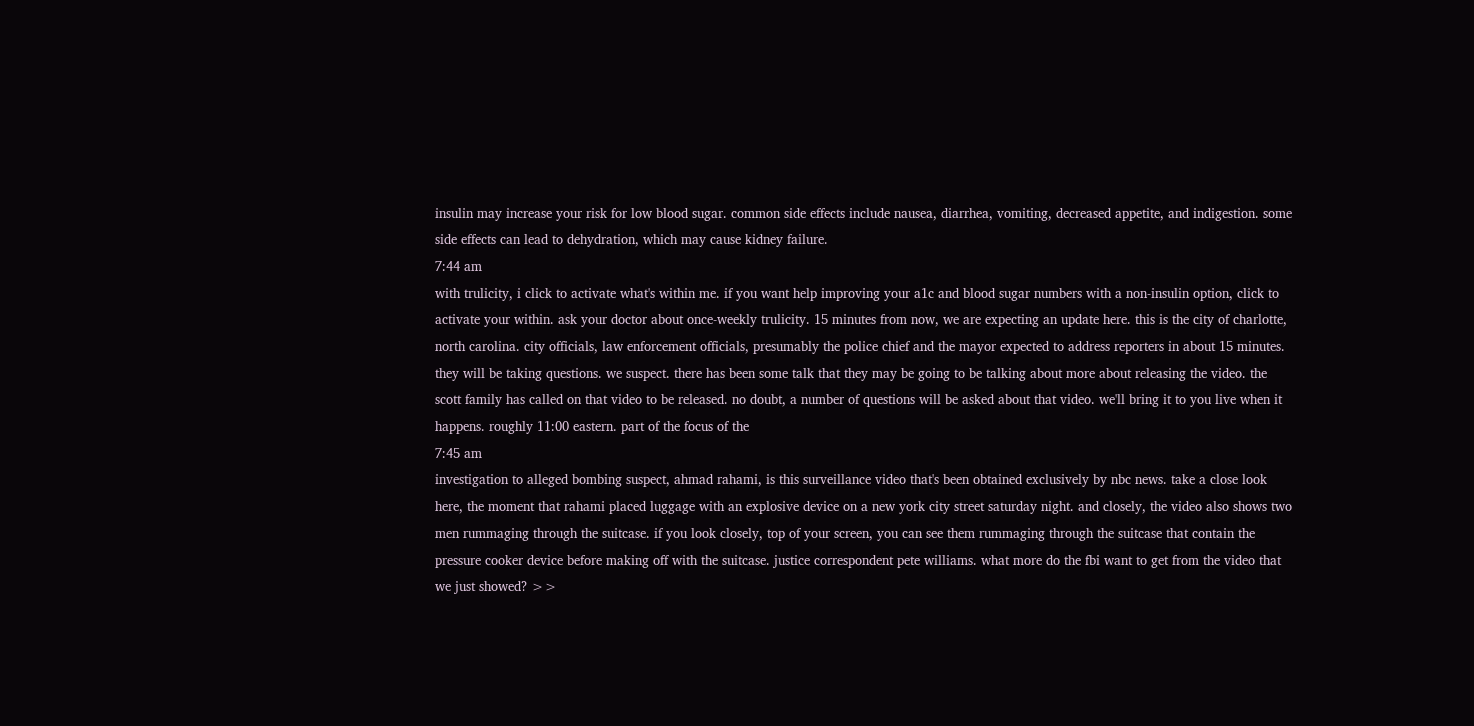insulin may increase your risk for low blood sugar. common side effects include nausea, diarrhea, vomiting, decreased appetite, and indigestion. some side effects can lead to dehydration, which may cause kidney failure.
7:44 am
with trulicity, i click to activate what's within me. if you want help improving your a1c and blood sugar numbers with a non-insulin option, click to activate your within. ask your doctor about once-weekly trulicity. 15 minutes from now, we are expecting an update here. this is the city of charlotte, north carolina. city officials, law enforcement officials, presumably the police chief and the mayor expected to address reporters in about 15 minutes. they will be taking questions. we suspect. there has been some talk that they may be going to be talking about more about releasing the video. the scott family has called on that video to be released. no doubt, a number of questions will be asked about that video. we'll bring it to you live when it happens. roughly 11:00 eastern. part of the focus of the
7:45 am
investigation to alleged bombing suspect, ahmad rahami, is this surveillance video that's been obtained exclusively by nbc news. take a close look here, the moment that rahami placed luggage with an explosive device on a new york city street saturday night. and closely, the video also shows two men rummaging through the suitcase. if you look closely, top of your screen, you can see them rummaging through the suitcase that contain the pressure cooker device before making off with the suitcase. justice correspondent pete williams. what more do the fbi want to get from the video that we just showed? >>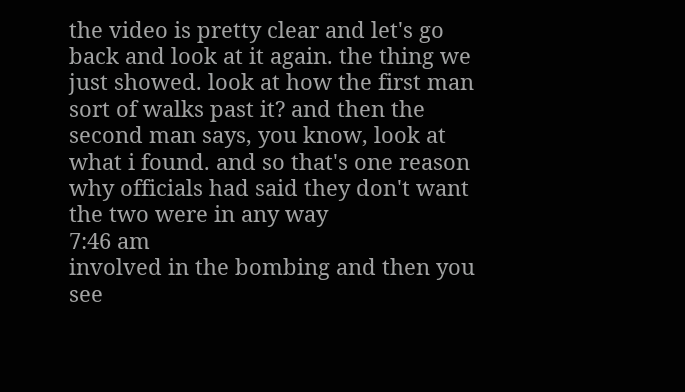the video is pretty clear and let's go back and look at it again. the thing we just showed. look at how the first man sort of walks past it? and then the second man says, you know, look at what i found. and so that's one reason why officials had said they don't want the two were in any way
7:46 am
involved in the bombing and then you see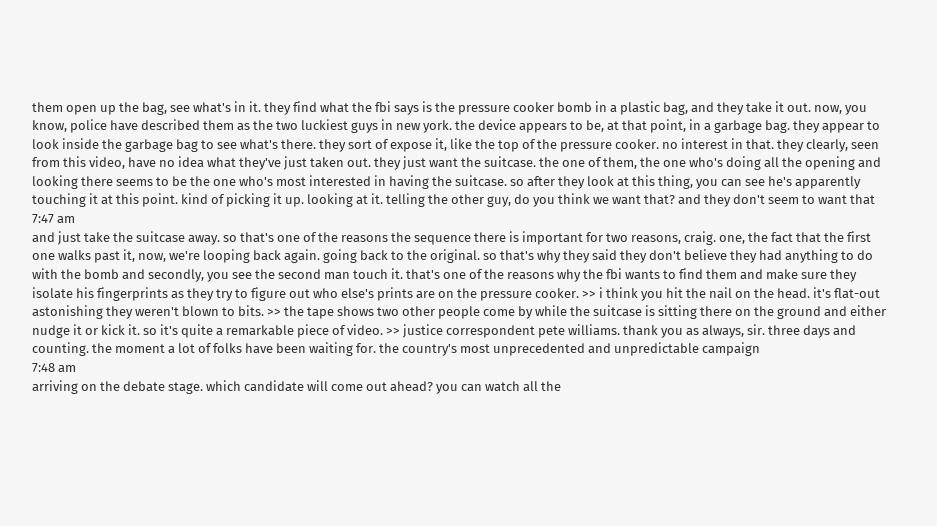them open up the bag, see what's in it. they find what the fbi says is the pressure cooker bomb in a plastic bag, and they take it out. now, you know, police have described them as the two luckiest guys in new york. the device appears to be, at that point, in a garbage bag. they appear to look inside the garbage bag to see what's there. they sort of expose it, like the top of the pressure cooker. no interest in that. they clearly, seen from this video, have no idea what they've just taken out. they just want the suitcase. the one of them, the one who's doing all the opening and looking there seems to be the one who's most interested in having the suitcase. so after they look at this thing, you can see he's apparently touching it at this point. kind of picking it up. looking at it. telling the other guy, do you think we want that? and they don't seem to want that
7:47 am
and just take the suitcase away. so that's one of the reasons the sequence there is important for two reasons, craig. one, the fact that the first one walks past it, now, we're looping back again. going back to the original. so that's why they said they don't believe they had anything to do with the bomb and secondly, you see the second man touch it. that's one of the reasons why the fbi wants to find them and make sure they isolate his fingerprints as they try to figure out who else's prints are on the pressure cooker. >> i think you hit the nail on the head. it's flat-out astonishing they weren't blown to bits. >> the tape shows two other people come by while the suitcase is sitting there on the ground and either nudge it or kick it. so it's quite a remarkable piece of video. >> justice correspondent pete williams. thank you as always, sir. three days and counting. the moment a lot of folks have been waiting for. the country's most unprecedented and unpredictable campaign
7:48 am
arriving on the debate stage. which candidate will come out ahead? you can watch all the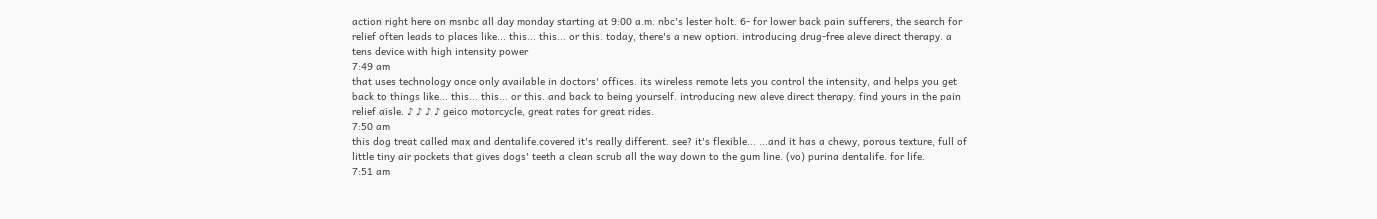action right here on msnbc all day monday starting at 9:00 a.m. nbc's lester holt. 6- for lower back pain sufferers, the search for relief often leads to places like... this... this... or this. today, there's a new option. introducing drug-free aleve direct therapy. a tens device with high intensity power
7:49 am
that uses technology once only available in doctors' offices. its wireless remote lets you control the intensity, and helps you get back to things like... this... this... or this. and back to being yourself. introducing new aleve direct therapy. find yours in the pain relief aisle. ♪ ♪ ♪ ♪ geico motorcycle, great rates for great rides.
7:50 am
this dog treat called max and dentalife.covered it's really different. see? it's flexible... ...and it has a chewy, porous texture, full of little tiny air pockets that gives dogs' teeth a clean scrub all the way down to the gum line. (vo) purina dentalife. for life.
7:51 am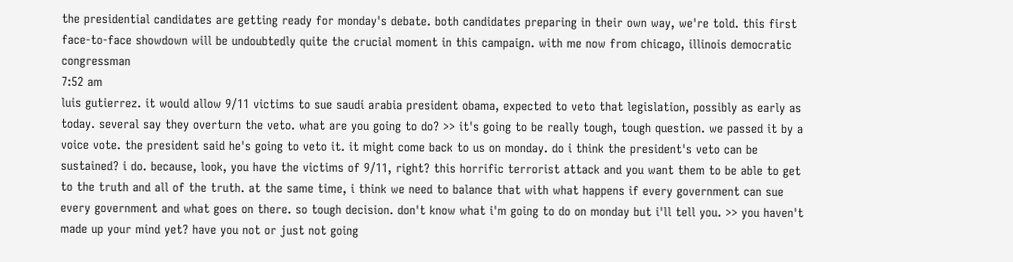the presidential candidates are getting ready for monday's debate. both candidates preparing in their own way, we're told. this first face-to-face showdown will be undoubtedly quite the crucial moment in this campaign. with me now from chicago, illinois democratic congressman
7:52 am
luis gutierrez. it would allow 9/11 victims to sue saudi arabia president obama, expected to veto that legislation, possibly as early as today. several say they overturn the veto. what are you going to do? >> it's going to be really tough, tough question. we passed it by a voice vote. the president said he's going to veto it. it might come back to us on monday. do i think the president's veto can be sustained? i do. because, look, you have the victims of 9/11, right? this horrific terrorist attack and you want them to be able to get to the truth and all of the truth. at the same time, i think we need to balance that with what happens if every government can sue every government and what goes on there. so tough decision. don't know what i'm going to do on monday but i'll tell you. >> you haven't made up your mind yet? have you not or just not going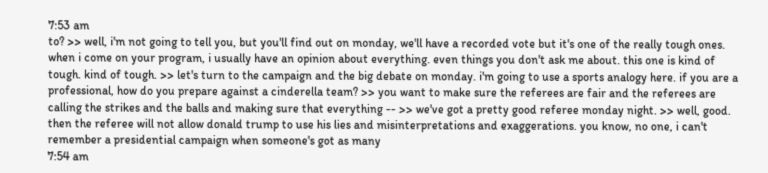7:53 am
to? >> well, i'm not going to tell you, but you'll find out on monday, we'll have a recorded vote but it's one of the really tough ones. when i come on your program, i usually have an opinion about everything. even things you don't ask me about. this one is kind of tough. kind of tough. >> let's turn to the campaign and the big debate on monday. i'm going to use a sports analogy here. if you are a professional, how do you prepare against a cinderella team? >> you want to make sure the referees are fair and the referees are calling the strikes and the balls and making sure that everything -- >> we've got a pretty good referee monday night. >> well, good. then the referee will not allow donald trump to use his lies and misinterpretations and exaggerations. you know, no one, i can't remember a presidential campaign when someone's got as many
7:54 am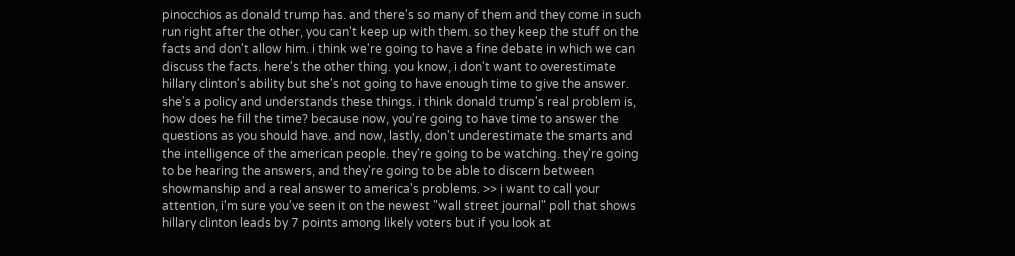pinocchios as donald trump has. and there's so many of them and they come in such run right after the other, you can't keep up with them. so they keep the stuff on the facts and don't allow him. i think we're going to have a fine debate in which we can discuss the facts. here's the other thing. you know, i don't want to overestimate hillary clinton's ability but she's not going to have enough time to give the answer. she's a policy and understands these things. i think donald trump's real problem is, how does he fill the time? because now, you're going to have time to answer the questions as you should have. and now, lastly, don't underestimate the smarts and the intelligence of the american people. they're going to be watching. they're going to be hearing the answers, and they're going to be able to discern between showmanship and a real answer to america's problems. >> i want to call your attention, i'm sure you've seen it on the newest "wall street journal" poll that shows hillary clinton leads by 7 points among likely voters but if you look at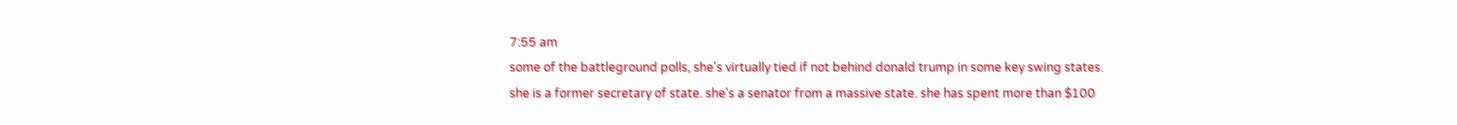7:55 am
some of the battleground polls, she's virtually tied if not behind donald trump in some key swing states. she is a former secretary of state. she's a senator from a massive state. she has spent more than $100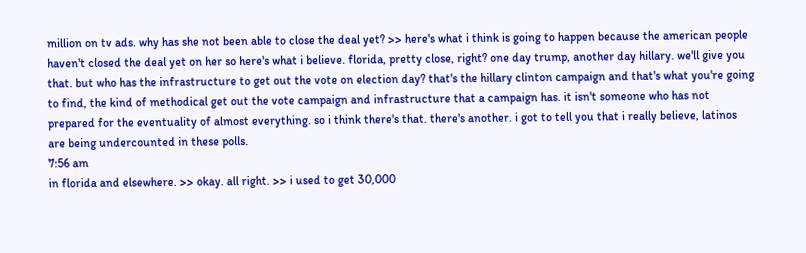million on tv ads. why has she not been able to close the deal yet? >> here's what i think is going to happen because the american people haven't closed the deal yet on her so here's what i believe. florida, pretty close, right? one day trump, another day hillary. we'll give you that. but who has the infrastructure to get out the vote on election day? that's the hillary clinton campaign and that's what you're going to find, the kind of methodical get out the vote campaign and infrastructure that a campaign has. it isn't someone who has not prepared for the eventuality of almost everything. so i think there's that. there's another. i got to tell you that i really believe, latinos are being undercounted in these polls.
7:56 am
in florida and elsewhere. >> okay. all right. >> i used to get 30,000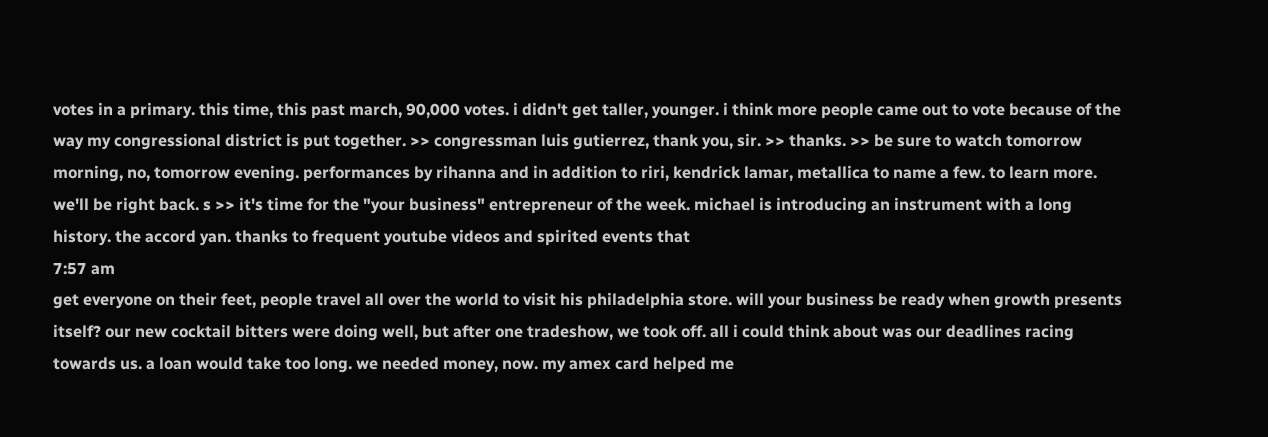votes in a primary. this time, this past march, 90,000 votes. i didn't get taller, younger. i think more people came out to vote because of the way my congressional district is put together. >> congressman luis gutierrez, thank you, sir. >> thanks. >> be sure to watch tomorrow morning, no, tomorrow evening. performances by rihanna and in addition to riri, kendrick lamar, metallica to name a few. to learn more. we'll be right back. s >> it's time for the "your business" entrepreneur of the week. michael is introducing an instrument with a long history. the accord yan. thanks to frequent youtube videos and spirited events that
7:57 am
get everyone on their feet, people travel all over the world to visit his philadelphia store. will your business be ready when growth presents itself? our new cocktail bitters were doing well, but after one tradeshow, we took off. all i could think about was our deadlines racing towards us. a loan would take too long. we needed money, now. my amex card helped me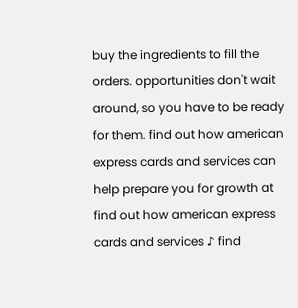buy the ingredients to fill the orders. opportunities don't wait around, so you have to be ready for them. find out how american express cards and services can help prepare you for growth at find out how american express cards and services ♪ find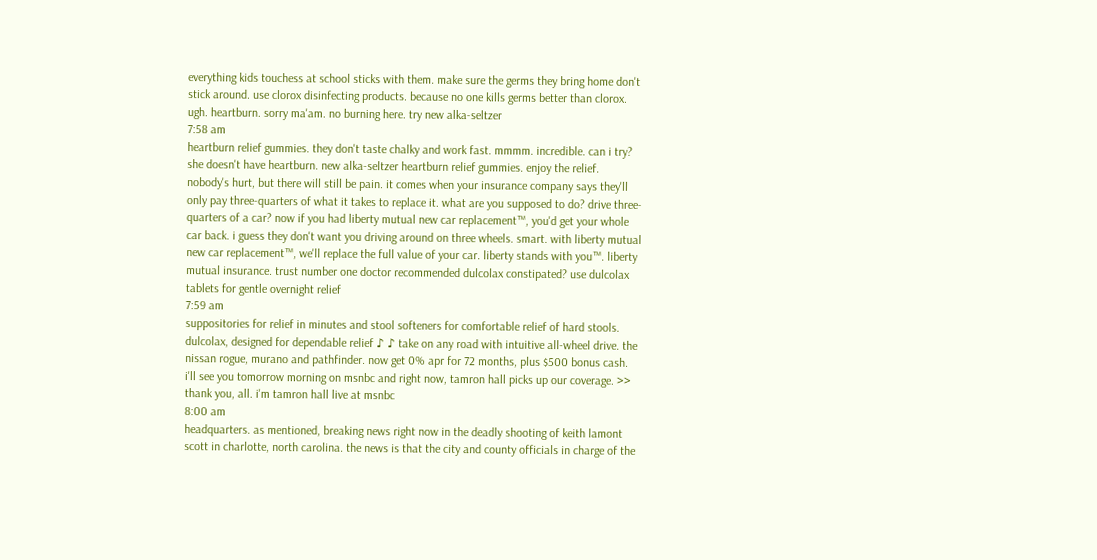everything kids touchess at school sticks with them. make sure the germs they bring home don't stick around. use clorox disinfecting products. because no one kills germs better than clorox. ugh. heartburn. sorry ma'am. no burning here. try new alka-seltzer
7:58 am
heartburn relief gummies. they don't taste chalky and work fast. mmmm. incredible. can i try? she doesn't have heartburn. new alka-seltzer heartburn relief gummies. enjoy the relief. nobody's hurt, but there will still be pain. it comes when your insurance company says they'll only pay three-quarters of what it takes to replace it. what are you supposed to do? drive three-quarters of a car? now if you had liberty mutual new car replacement™, you'd get your whole car back. i guess they don't want you driving around on three wheels. smart. with liberty mutual new car replacement™, we'll replace the full value of your car. liberty stands with you™. liberty mutual insurance. trust number one doctor recommended dulcolax constipated? use dulcolax tablets for gentle overnight relief
7:59 am
suppositories for relief in minutes and stool softeners for comfortable relief of hard stools. dulcolax, designed for dependable relief ♪ ♪ take on any road with intuitive all-wheel drive. the nissan rogue, murano and pathfinder. now get 0% apr for 72 months, plus $500 bonus cash. i'll see you tomorrow morning on msnbc and right now, tamron hall picks up our coverage. >> thank you, all. i'm tamron hall live at msnbc
8:00 am
headquarters. as mentioned, breaking news right now in the deadly shooting of keith lamont scott in charlotte, north carolina. the news is that the city and county officials in charge of the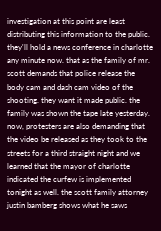investigation at this point are least distributing this information to the public. they'll hold a news conference in charlotte any minute now. that as the family of mr. scott demands that police release the body cam and dash cam video of the shooting. they want it made public. the family was shown the tape late yesterday. now, protesters are also demanding that the video be released as they took to the streets for a third straight night and we learned that the mayor of charlotte indicated the curfew is implemented tonight as well. the scott family attorney justin bamberg shows what he saws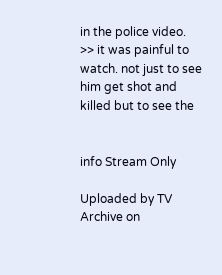in the police video. >> it was painful to watch. not just to see him get shot and killed but to see the


info Stream Only

Uploaded by TV Archive on